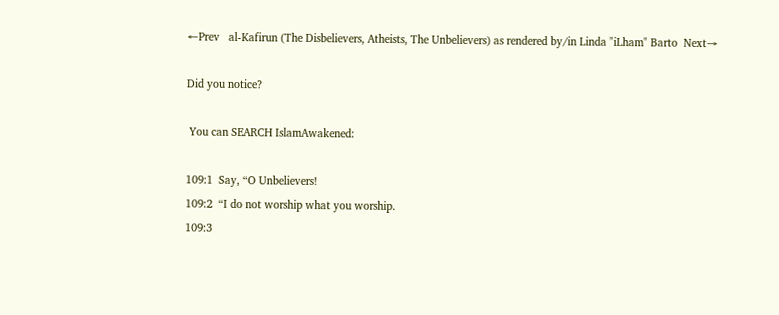←Prev   al-Kafirun (The Disbelievers, Atheists, The Unbelievers) as rendered by/in Linda "iLham" Barto  Next→

Did you notice?

 You can SEARCH IslamAwakened:

109:1  Say, “O Unbelievers!
109:2  “I do not worship what you worship.
109:3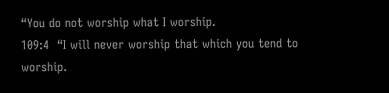“You do not worship what I worship.
109:4  “I will never worship that which you tend to worship.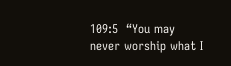109:5  “You may never worship what I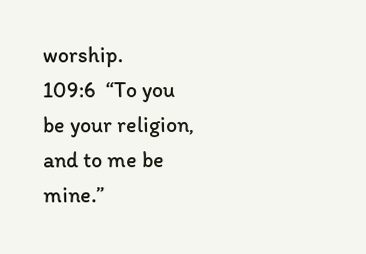worship.
109:6  “To you be your religion, and to me be mine.”